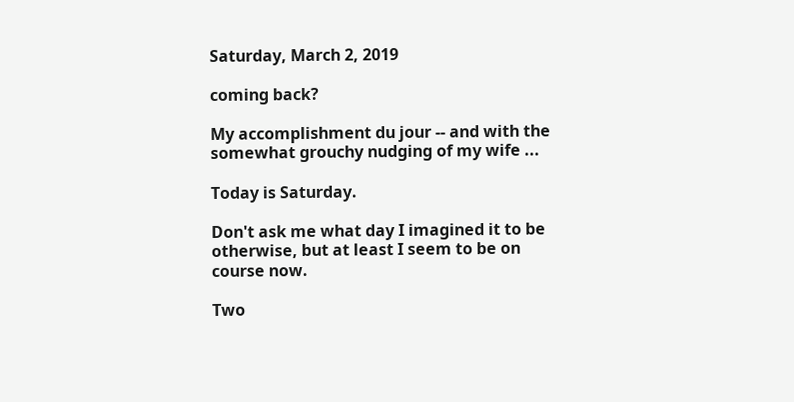Saturday, March 2, 2019

coming back?

My accomplishment du jour -- and with the somewhat grouchy nudging of my wife ...

Today is Saturday.

Don't ask me what day I imagined it to be otherwise, but at least I seem to be on course now.

Two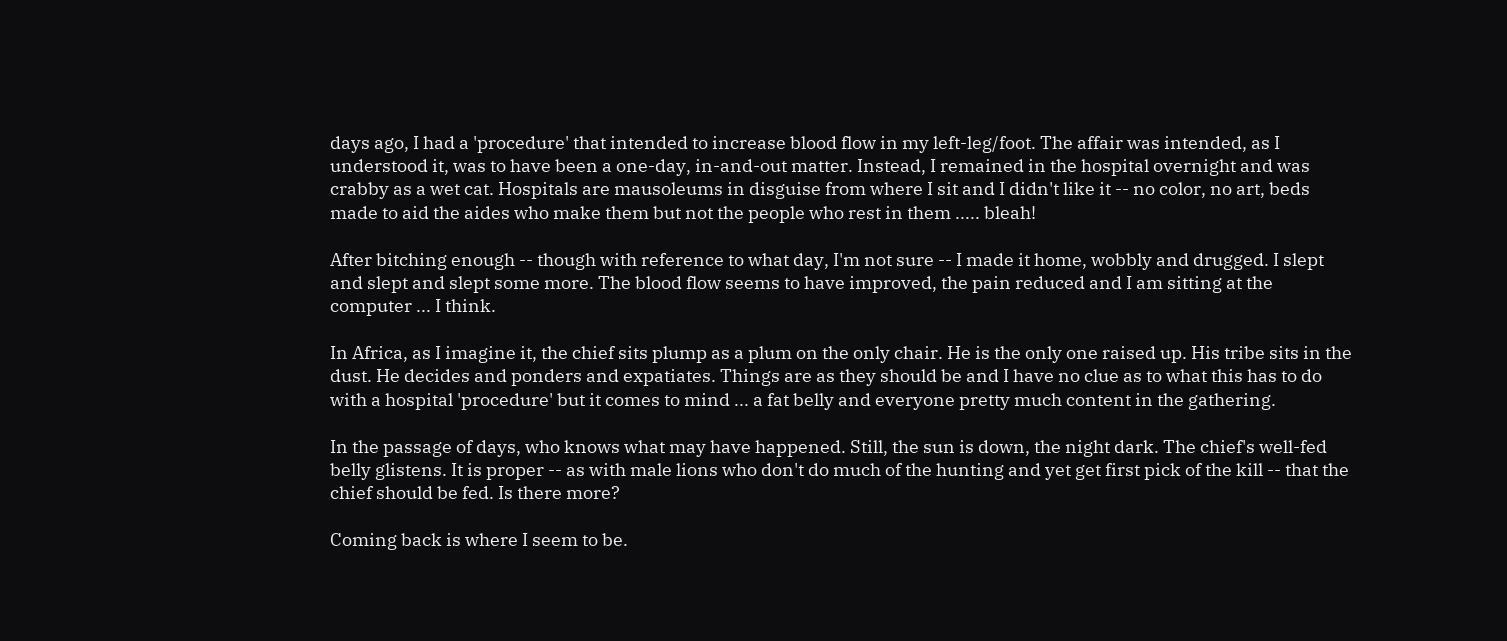days ago, I had a 'procedure' that intended to increase blood flow in my left-leg/foot. The affair was intended, as I understood it, was to have been a one-day, in-and-out matter. Instead, I remained in the hospital overnight and was crabby as a wet cat. Hospitals are mausoleums in disguise from where I sit and I didn't like it -- no color, no art, beds made to aid the aides who make them but not the people who rest in them ..... bleah!

After bitching enough -- though with reference to what day, I'm not sure -- I made it home, wobbly and drugged. I slept and slept and slept some more. The blood flow seems to have improved, the pain reduced and I am sitting at the computer ... I think.

In Africa, as I imagine it, the chief sits plump as a plum on the only chair. He is the only one raised up. His tribe sits in the dust. He decides and ponders and expatiates. Things are as they should be and I have no clue as to what this has to do with a hospital 'procedure' but it comes to mind ... a fat belly and everyone pretty much content in the gathering.

In the passage of days, who knows what may have happened. Still, the sun is down, the night dark. The chief's well-fed belly glistens. It is proper -- as with male lions who don't do much of the hunting and yet get first pick of the kill -- that the chief should be fed. Is there more?

Coming back is where I seem to be.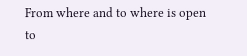From where and to where is open to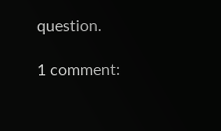question.

1 comment: